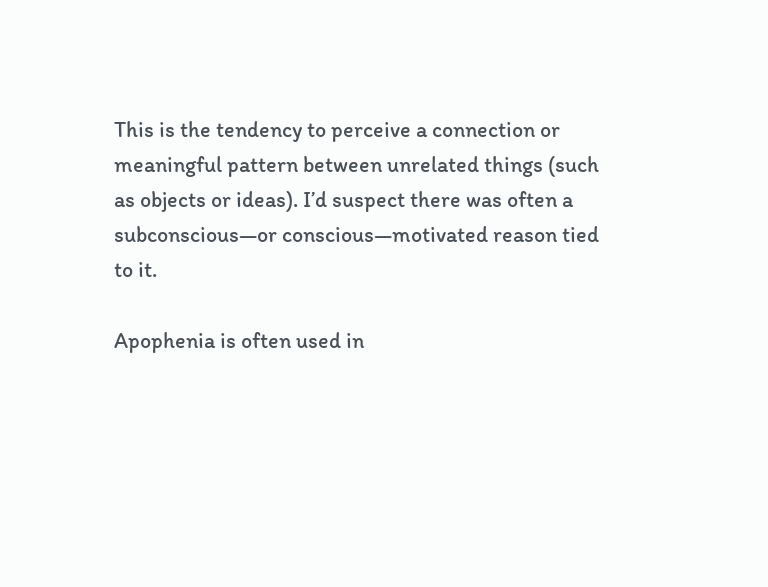This is the tendency to perceive a connection or meaningful pattern between unrelated things (such as objects or ideas). I’d suspect there was often a subconscious—or conscious—motivated reason tied to it.

Apophenia is often used in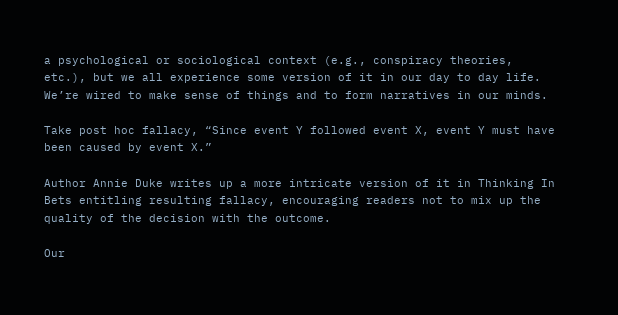a psychological or sociological context (e.g., conspiracy theories, etc.), but we all experience some version of it in our day to day life. We’re wired to make sense of things and to form narratives in our minds.

Take post hoc fallacy, “Since event Y followed event X, event Y must have been caused by event X.”

Author Annie Duke writes up a more intricate version of it in Thinking In Bets entitling resulting fallacy, encouraging readers not to mix up the quality of the decision with the outcome.

Our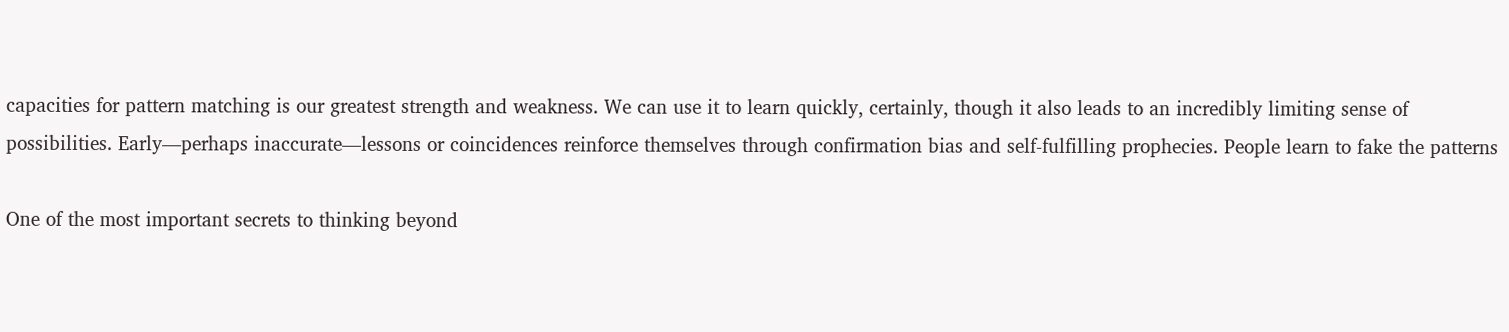capacities for pattern matching is our greatest strength and weakness. We can use it to learn quickly, certainly, though it also leads to an incredibly limiting sense of possibilities. Early—perhaps inaccurate—lessons or coincidences reinforce themselves through confirmation bias and self-fulfilling prophecies. People learn to fake the patterns

One of the most important secrets to thinking beyond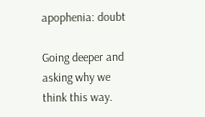apophenia: doubt

Going deeper and asking why we think this way.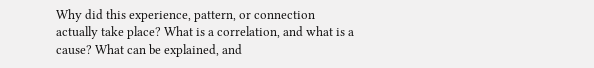Why did this experience, pattern, or connection actually take place? What is a correlation, and what is a cause? What can be explained, and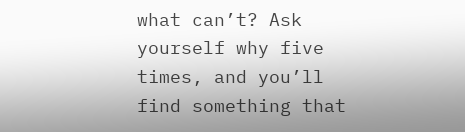what can’t? Ask yourself why five times, and you’ll find something that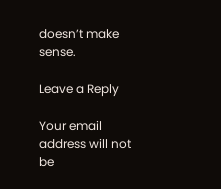doesn’t make sense.

Leave a Reply

Your email address will not be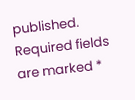published. Required fields are marked *